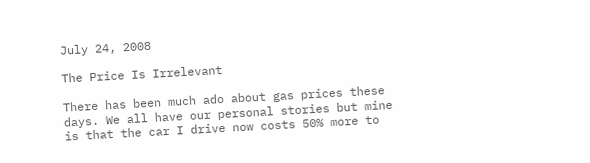July 24, 2008

The Price Is Irrelevant

There has been much ado about gas prices these days. We all have our personal stories but mine is that the car I drive now costs 50% more to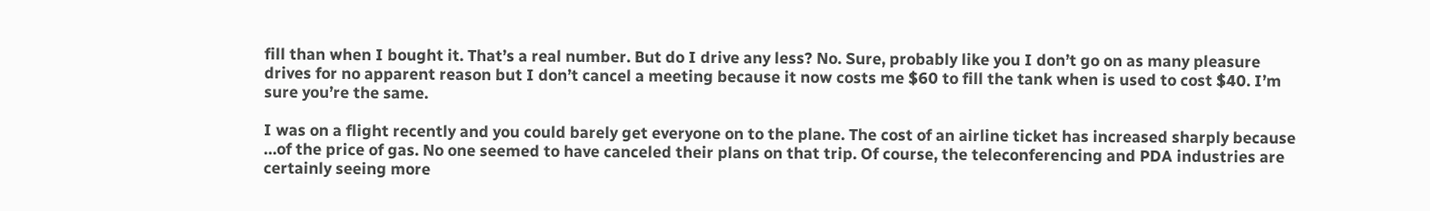fill than when I bought it. That’s a real number. But do I drive any less? No. Sure, probably like you I don’t go on as many pleasure drives for no apparent reason but I don’t cancel a meeting because it now costs me $60 to fill the tank when is used to cost $40. I’m sure you’re the same.

I was on a flight recently and you could barely get everyone on to the plane. The cost of an airline ticket has increased sharply because …of the price of gas. No one seemed to have canceled their plans on that trip. Of course, the teleconferencing and PDA industries are certainly seeing more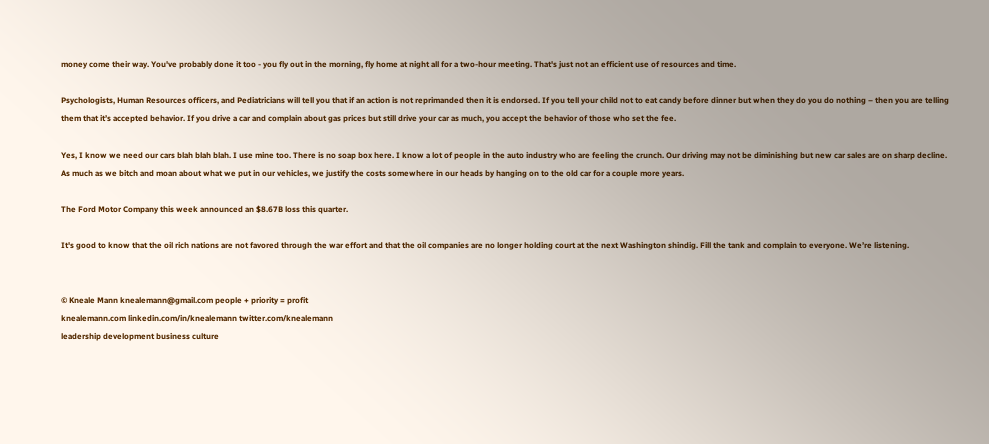money come their way. You've probably done it too - you fly out in the morning, fly home at night all for a two-hour meeting. That's just not an efficient use of resources and time.

Psychologists, Human Resources officers, and Pediatricians will tell you that if an action is not reprimanded then it is endorsed. If you tell your child not to eat candy before dinner but when they do you do nothing – then you are telling them that it’s accepted behavior. If you drive a car and complain about gas prices but still drive your car as much, you accept the behavior of those who set the fee.

Yes, I know we need our cars blah blah blah. I use mine too. There is no soap box here. I know a lot of people in the auto industry who are feeling the crunch. Our driving may not be diminishing but new car sales are on sharp decline. As much as we bitch and moan about what we put in our vehicles, we justify the costs somewhere in our heads by hanging on to the old car for a couple more years.

The Ford Motor Company this week announced an $8.67B loss this quarter.

It's good to know that the oil rich nations are not favored through the war effort and that the oil companies are no longer holding court at the next Washington shindig. Fill the tank and complain to everyone. We’re listening.


© Kneale Mann knealemann@gmail.com people + priority = profit
knealemann.com linkedin.com/in/knealemann twitter.com/knealemann
leadership development business culture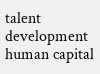talent development human capital